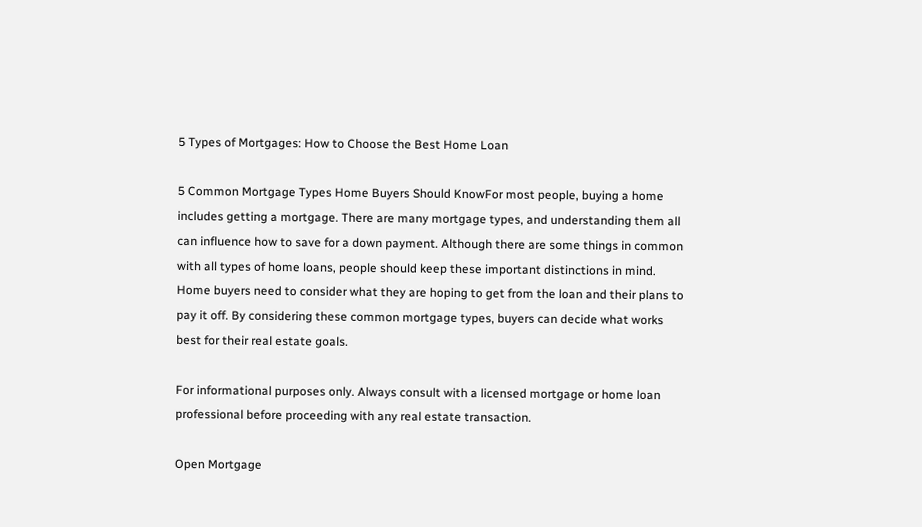5 Types of Mortgages: How to Choose the Best Home Loan

5 Common Mortgage Types Home Buyers Should KnowFor most people, buying a home includes getting a mortgage. There are many mortgage types, and understanding them all can influence how to save for a down payment. Although there are some things in common with all types of home loans, people should keep these important distinctions in mind. Home buyers need to consider what they are hoping to get from the loan and their plans to pay it off. By considering these common mortgage types, buyers can decide what works best for their real estate goals.

For informational purposes only. Always consult with a licensed mortgage or home loan professional before proceeding with any real estate transaction.

Open Mortgage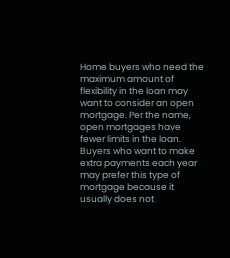Home buyers who need the maximum amount of flexibility in the loan may want to consider an open mortgage. Per the name, open mortgages have fewer limits in the loan. Buyers who want to make extra payments each year may prefer this type of mortgage because it usually does not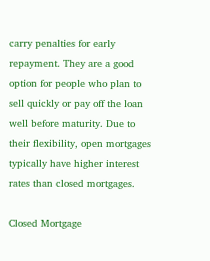carry penalties for early repayment. They are a good option for people who plan to sell quickly or pay off the loan well before maturity. Due to their flexibility, open mortgages typically have higher interest rates than closed mortgages.

Closed Mortgage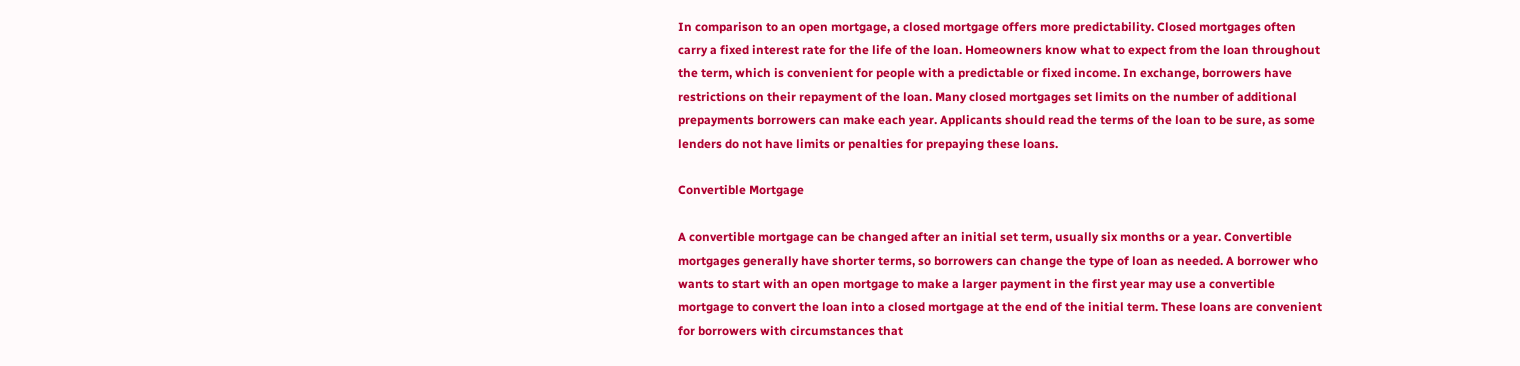In comparison to an open mortgage, a closed mortgage offers more predictability. Closed mortgages often carry a fixed interest rate for the life of the loan. Homeowners know what to expect from the loan throughout the term, which is convenient for people with a predictable or fixed income. In exchange, borrowers have restrictions on their repayment of the loan. Many closed mortgages set limits on the number of additional prepayments borrowers can make each year. Applicants should read the terms of the loan to be sure, as some lenders do not have limits or penalties for prepaying these loans.

Convertible Mortgage

A convertible mortgage can be changed after an initial set term, usually six months or a year. Convertible mortgages generally have shorter terms, so borrowers can change the type of loan as needed. A borrower who wants to start with an open mortgage to make a larger payment in the first year may use a convertible mortgage to convert the loan into a closed mortgage at the end of the initial term. These loans are convenient for borrowers with circumstances that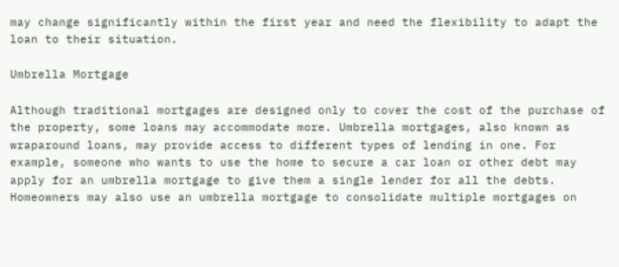may change significantly within the first year and need the flexibility to adapt the loan to their situation.

Umbrella Mortgage

Although traditional mortgages are designed only to cover the cost of the purchase of the property, some loans may accommodate more. Umbrella mortgages, also known as wraparound loans, may provide access to different types of lending in one. For example, someone who wants to use the home to secure a car loan or other debt may apply for an umbrella mortgage to give them a single lender for all the debts. Homeowners may also use an umbrella mortgage to consolidate multiple mortgages on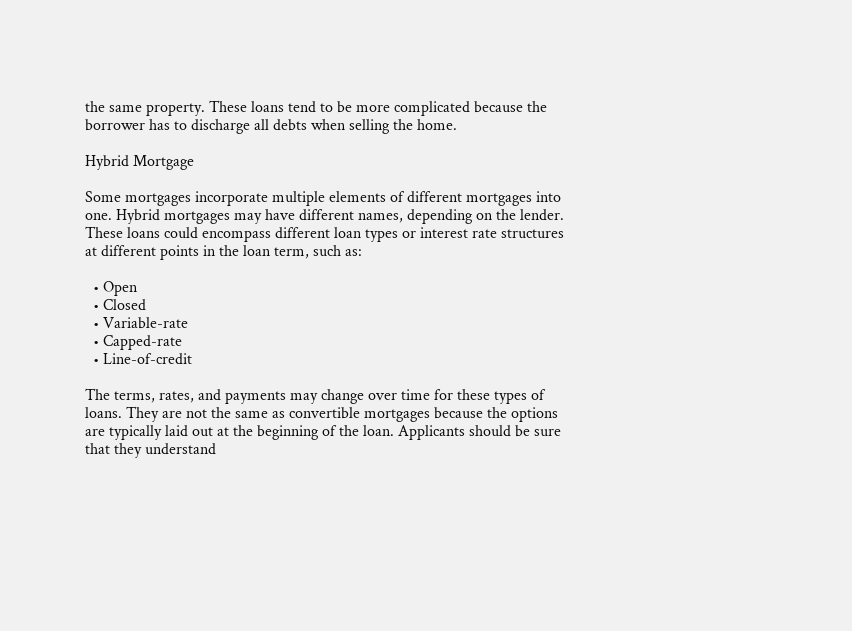the same property. These loans tend to be more complicated because the borrower has to discharge all debts when selling the home.

Hybrid Mortgage

Some mortgages incorporate multiple elements of different mortgages into one. Hybrid mortgages may have different names, depending on the lender. These loans could encompass different loan types or interest rate structures at different points in the loan term, such as:

  • Open
  • Closed
  • Variable-rate
  • Capped-rate
  • Line-of-credit

The terms, rates, and payments may change over time for these types of loans. They are not the same as convertible mortgages because the options are typically laid out at the beginning of the loan. Applicants should be sure that they understand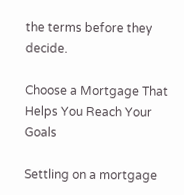the terms before they decide.

Choose a Mortgage That Helps You Reach Your Goals

Settling on a mortgage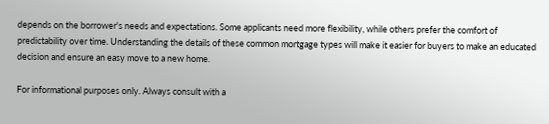depends on the borrower's needs and expectations. Some applicants need more flexibility, while others prefer the comfort of predictability over time. Understanding the details of these common mortgage types will make it easier for buyers to make an educated decision and ensure an easy move to a new home.

For informational purposes only. Always consult with a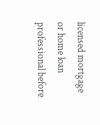licensed mortgage or home loan professional before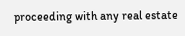proceeding with any real estate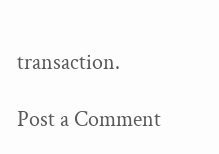transaction.

Post a Comment